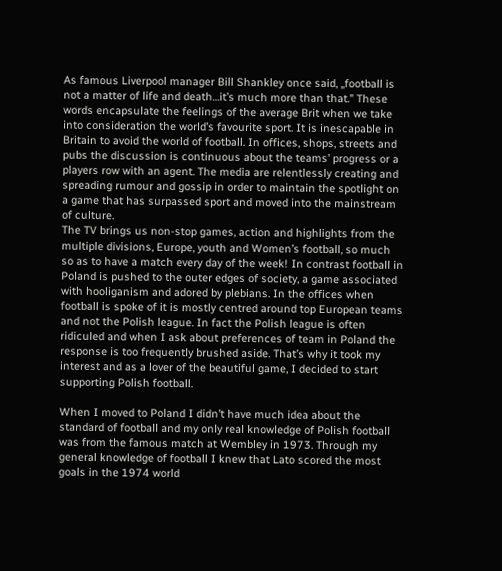As famous Liverpool manager Bill Shankley once said, „football is not a matter of life and death…it’s much more than that.” These words encapsulate the feelings of the average Brit when we take into consideration the world’s favourite sport. It is inescapable in Britain to avoid the world of football. In offices, shops, streets and pubs the discussion is continuous about the teams’ progress or a players row with an agent. The media are relentlessly creating and spreading rumour and gossip in order to maintain the spotlight on a game that has surpassed sport and moved into the mainstream of culture.
The TV brings us non-stop games, action and highlights from the multiple divisions, Europe, youth and Women’s football, so much so as to have a match every day of the week! In contrast football in Poland is pushed to the outer edges of society, a game associated with hooliganism and adored by plebians. In the offices when football is spoke of it is mostly centred around top European teams and not the Polish league. In fact the Polish league is often ridiculed and when I ask about preferences of team in Poland the response is too frequently brushed aside. That’s why it took my interest and as a lover of the beautiful game, I decided to start supporting Polish football.

When I moved to Poland I didn’t have much idea about the standard of football and my only real knowledge of Polish football was from the famous match at Wembley in 1973. Through my general knowledge of football I knew that Lato scored the most goals in the 1974 world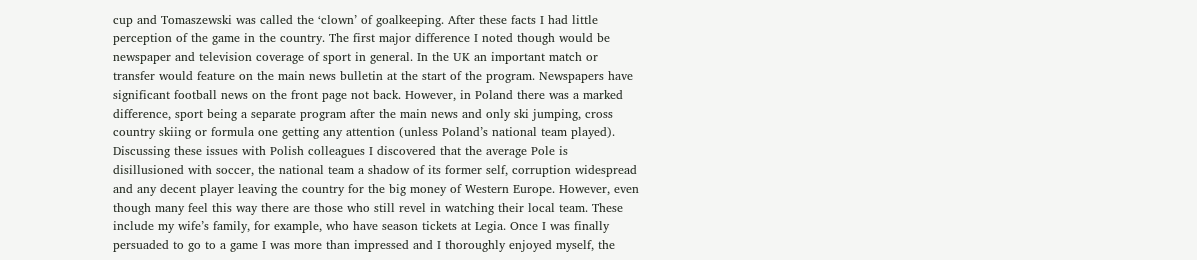cup and Tomaszewski was called the ‘clown’ of goalkeeping. After these facts I had little perception of the game in the country. The first major difference I noted though would be newspaper and television coverage of sport in general. In the UK an important match or transfer would feature on the main news bulletin at the start of the program. Newspapers have significant football news on the front page not back. However, in Poland there was a marked difference, sport being a separate program after the main news and only ski jumping, cross country skiing or formula one getting any attention (unless Poland’s national team played). Discussing these issues with Polish colleagues I discovered that the average Pole is disillusioned with soccer, the national team a shadow of its former self, corruption widespread and any decent player leaving the country for the big money of Western Europe. However, even though many feel this way there are those who still revel in watching their local team. These include my wife’s family, for example, who have season tickets at Legia. Once I was finally persuaded to go to a game I was more than impressed and I thoroughly enjoyed myself, the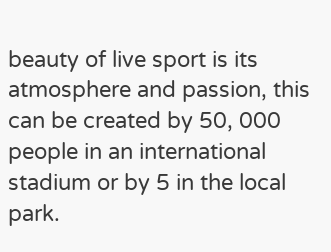beauty of live sport is its atmosphere and passion, this can be created by 50, 000 people in an international stadium or by 5 in the local park.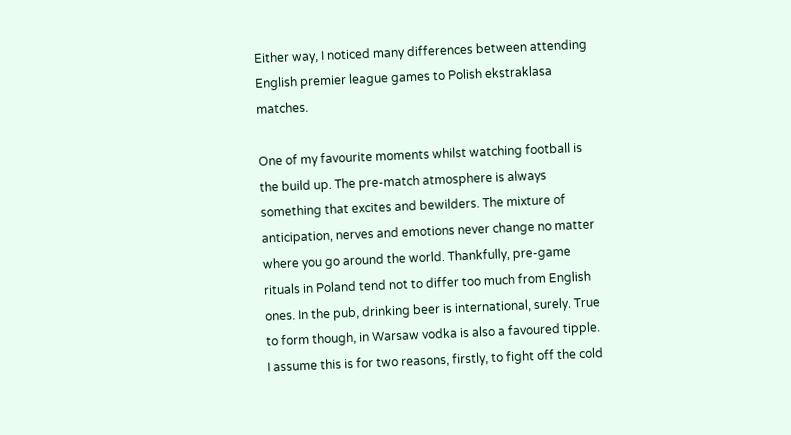Either way, I noticed many differences between attending English premier league games to Polish ekstraklasa matches.

One of my favourite moments whilst watching football is the build up. The pre-match atmosphere is always something that excites and bewilders. The mixture of anticipation, nerves and emotions never change no matter where you go around the world. Thankfully, pre-game rituals in Poland tend not to differ too much from English ones. In the pub, drinking beer is international, surely. True to form though, in Warsaw vodka is also a favoured tipple. I assume this is for two reasons, firstly, to fight off the cold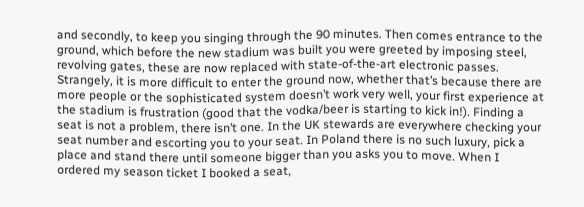and secondly, to keep you singing through the 90 minutes. Then comes entrance to the ground, which before the new stadium was built you were greeted by imposing steel, revolving gates, these are now replaced with state-of-the-art electronic passes. Strangely, it is more difficult to enter the ground now, whether that’s because there are more people or the sophisticated system doesn’t work very well, your first experience at the stadium is frustration (good that the vodka/beer is starting to kick in!). Finding a seat is not a problem, there isn’t one. In the UK stewards are everywhere checking your seat number and escorting you to your seat. In Poland there is no such luxury, pick a place and stand there until someone bigger than you asks you to move. When I ordered my season ticket I booked a seat,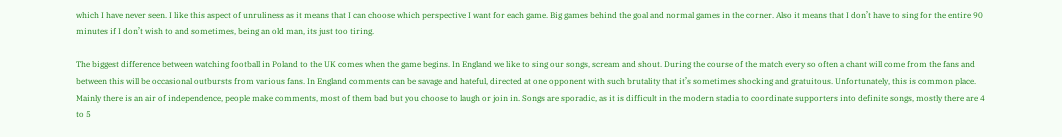which I have never seen. I like this aspect of unruliness as it means that I can choose which perspective I want for each game. Big games behind the goal and normal games in the corner. Also it means that I don’t have to sing for the entire 90 minutes if I don’t wish to and sometimes, being an old man, its just too tiring.

The biggest difference between watching football in Poland to the UK comes when the game begins. In England we like to sing our songs, scream and shout. During the course of the match every so often a chant will come from the fans and between this will be occasional outbursts from various fans. In England comments can be savage and hateful, directed at one opponent with such brutality that it’s sometimes shocking and gratuitous. Unfortunately, this is common place. Mainly there is an air of independence, people make comments, most of them bad but you choose to laugh or join in. Songs are sporadic, as it is difficult in the modern stadia to coordinate supporters into definite songs, mostly there are 4 to 5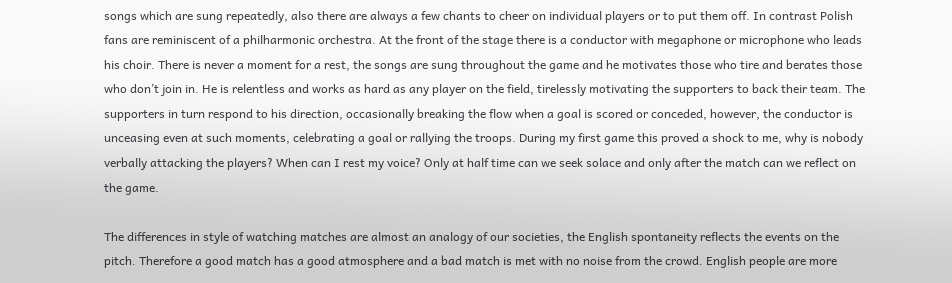songs which are sung repeatedly, also there are always a few chants to cheer on individual players or to put them off. In contrast Polish fans are reminiscent of a philharmonic orchestra. At the front of the stage there is a conductor with megaphone or microphone who leads his choir. There is never a moment for a rest, the songs are sung throughout the game and he motivates those who tire and berates those who don’t join in. He is relentless and works as hard as any player on the field, tirelessly motivating the supporters to back their team. The supporters in turn respond to his direction, occasionally breaking the flow when a goal is scored or conceded, however, the conductor is unceasing even at such moments, celebrating a goal or rallying the troops. During my first game this proved a shock to me, why is nobody verbally attacking the players? When can I rest my voice? Only at half time can we seek solace and only after the match can we reflect on the game.

The differences in style of watching matches are almost an analogy of our societies, the English spontaneity reflects the events on the pitch. Therefore a good match has a good atmosphere and a bad match is met with no noise from the crowd. English people are more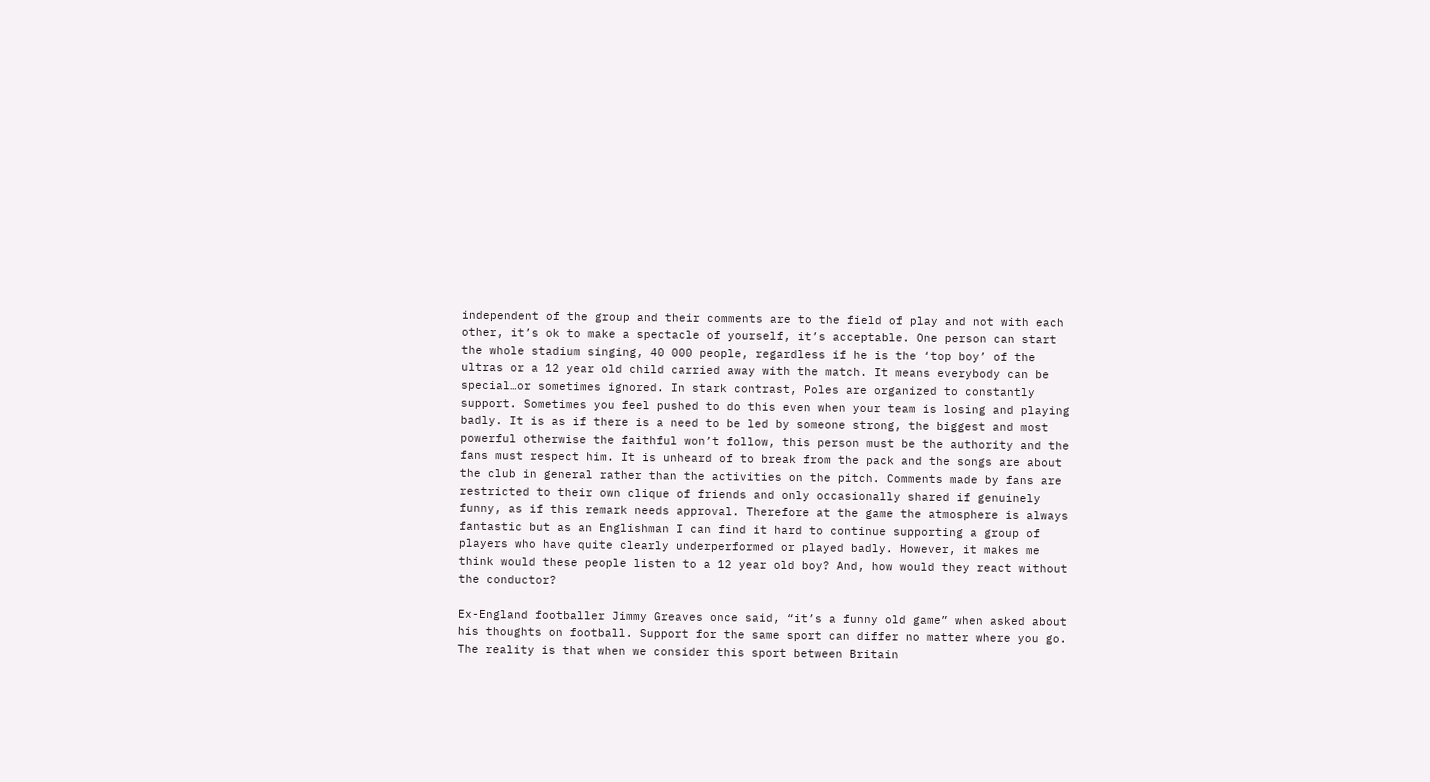independent of the group and their comments are to the field of play and not with each other, it’s ok to make a spectacle of yourself, it’s acceptable. One person can start the whole stadium singing, 40 000 people, regardless if he is the ‘top boy’ of the ultras or a 12 year old child carried away with the match. It means everybody can be special…or sometimes ignored. In stark contrast, Poles are organized to constantly support. Sometimes you feel pushed to do this even when your team is losing and playing badly. It is as if there is a need to be led by someone strong, the biggest and most powerful otherwise the faithful won’t follow, this person must be the authority and the fans must respect him. It is unheard of to break from the pack and the songs are about the club in general rather than the activities on the pitch. Comments made by fans are restricted to their own clique of friends and only occasionally shared if genuinely funny, as if this remark needs approval. Therefore at the game the atmosphere is always fantastic but as an Englishman I can find it hard to continue supporting a group of players who have quite clearly underperformed or played badly. However, it makes me think would these people listen to a 12 year old boy? And, how would they react without the conductor?

Ex-England footballer Jimmy Greaves once said, “it’s a funny old game” when asked about his thoughts on football. Support for the same sport can differ no matter where you go. The reality is that when we consider this sport between Britain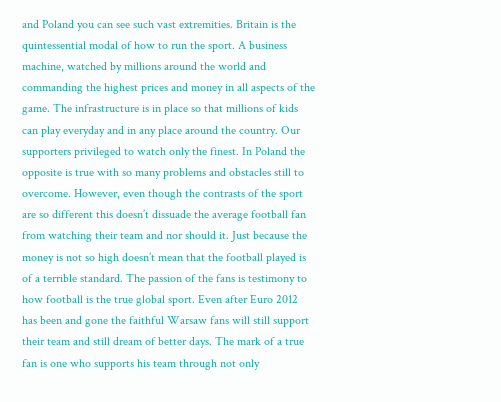and Poland you can see such vast extremities. Britain is the quintessential modal of how to run the sport. A business machine, watched by millions around the world and commanding the highest prices and money in all aspects of the game. The infrastructure is in place so that millions of kids can play everyday and in any place around the country. Our supporters privileged to watch only the finest. In Poland the opposite is true with so many problems and obstacles still to overcome. However, even though the contrasts of the sport are so different this doesn’t dissuade the average football fan from watching their team and nor should it. Just because the money is not so high doesn’t mean that the football played is of a terrible standard. The passion of the fans is testimony to how football is the true global sport. Even after Euro 2012 has been and gone the faithful Warsaw fans will still support their team and still dream of better days. The mark of a true fan is one who supports his team through not only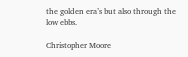the golden era’s but also through the low ebbs.

Christopher Moore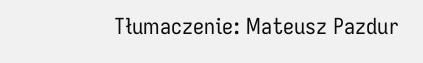Tłumaczenie: Mateusz Pazdur